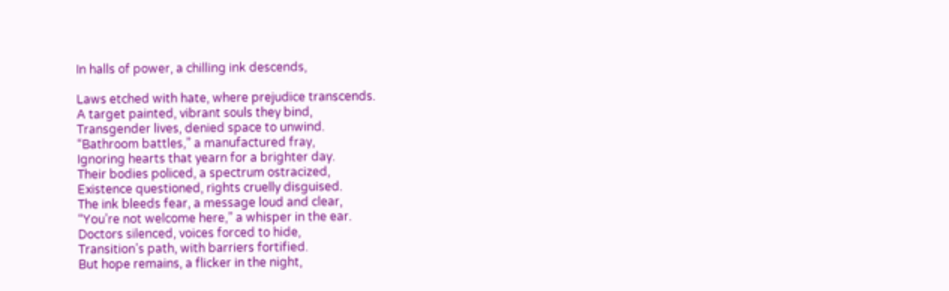In halls of power, a chilling ink descends,

Laws etched with hate, where prejudice transcends.
A target painted, vibrant souls they bind,
Transgender lives, denied space to unwind.
“Bathroom battles,” a manufactured fray,
Ignoring hearts that yearn for a brighter day.
Their bodies policed, a spectrum ostracized,
Existence questioned, rights cruelly disguised.
The ink bleeds fear, a message loud and clear,
“You’re not welcome here,” a whisper in the ear.
Doctors silenced, voices forced to hide,
Transition’s path, with barriers fortified.
But hope remains, a flicker in the night,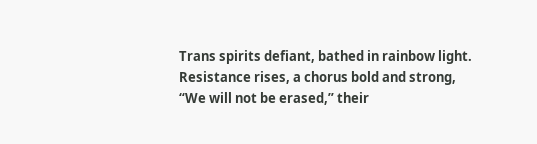Trans spirits defiant, bathed in rainbow light.
Resistance rises, a chorus bold and strong,
“We will not be erased,” their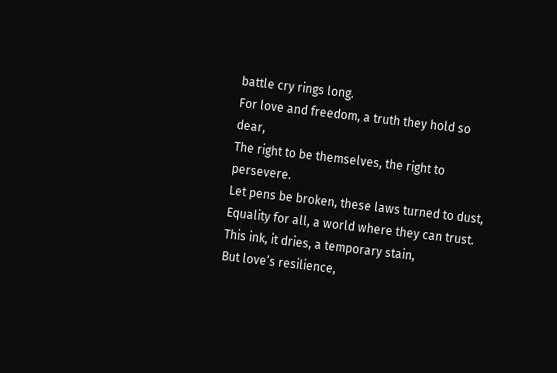battle cry rings long.
For love and freedom, a truth they hold so dear,
The right to be themselves, the right to persevere.
Let pens be broken, these laws turned to dust,
Equality for all, a world where they can trust.
This ink, it dries, a temporary stain,
But love’s resilience,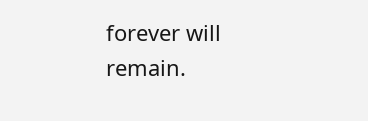forever will remain.